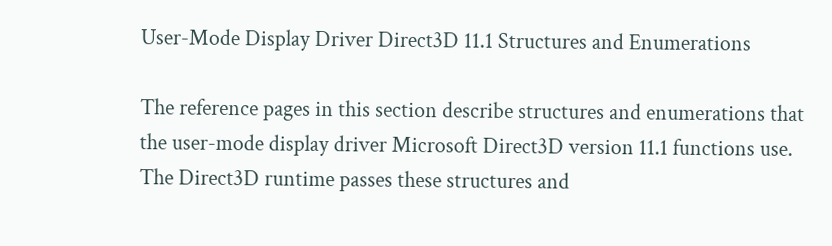User-Mode Display Driver Direct3D 11.1 Structures and Enumerations

The reference pages in this section describe structures and enumerations that the user-mode display driver Microsoft Direct3D version 11.1 functions use. The Direct3D runtime passes these structures and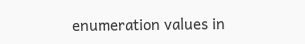enumeration values in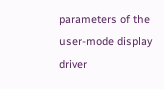parameters of the user-mode display driver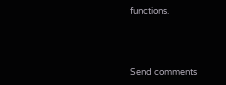functions.



Send comments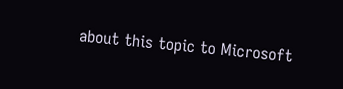about this topic to Microsoft